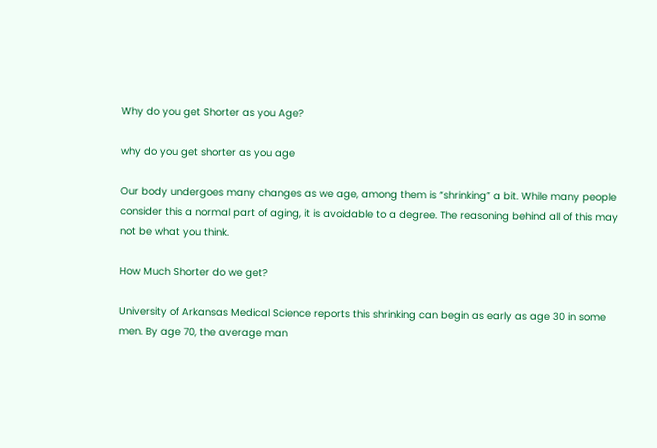Why do you get Shorter as you Age?

why do you get shorter as you age

Our body undergoes many changes as we age, among them is “shrinking” a bit. While many people consider this a normal part of aging, it is avoidable to a degree. The reasoning behind all of this may not be what you think.

How Much Shorter do we get?

University of Arkansas Medical Science reports this shrinking can begin as early as age 30 in some men. By age 70, the average man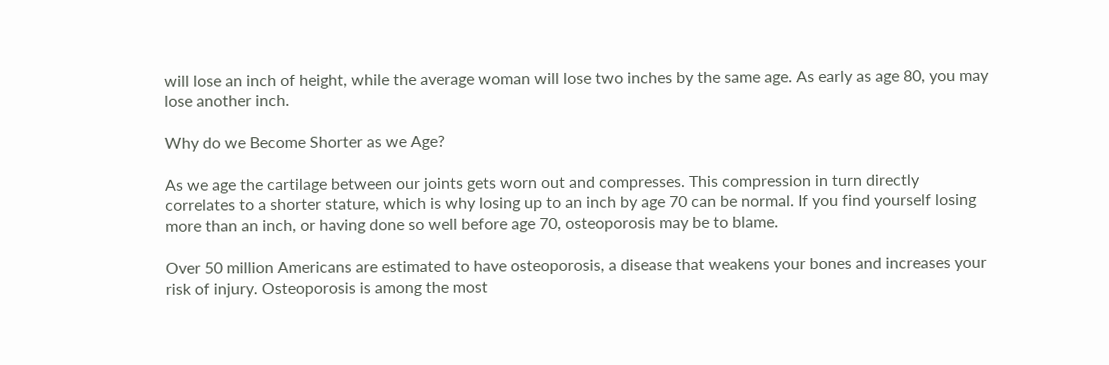will lose an inch of height, while the average woman will lose two inches by the same age. As early as age 80, you may lose another inch.

Why do we Become Shorter as we Age?

As we age the cartilage between our joints gets worn out and compresses. This compression in turn directly correlates to a shorter stature, which is why losing up to an inch by age 70 can be normal. If you find yourself losing more than an inch, or having done so well before age 70, osteoporosis may be to blame.

Over 50 million Americans are estimated to have osteoporosis, a disease that weakens your bones and increases your risk of injury. Osteoporosis is among the most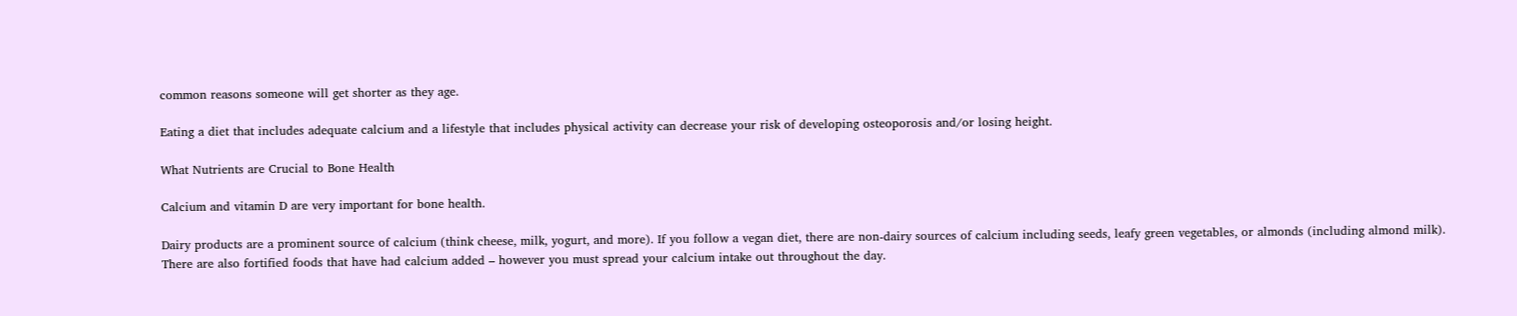common reasons someone will get shorter as they age.

Eating a diet that includes adequate calcium and a lifestyle that includes physical activity can decrease your risk of developing osteoporosis and/or losing height.

What Nutrients are Crucial to Bone Health

Calcium and vitamin D are very important for bone health.

Dairy products are a prominent source of calcium (think cheese, milk, yogurt, and more). If you follow a vegan diet, there are non-dairy sources of calcium including seeds, leafy green vegetables, or almonds (including almond milk). There are also fortified foods that have had calcium added – however you must spread your calcium intake out throughout the day.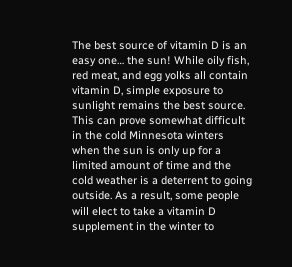The best source of vitamin D is an easy one… the sun! While oily fish, red meat, and egg yolks all contain vitamin D, simple exposure to sunlight remains the best source. This can prove somewhat difficult in the cold Minnesota winters when the sun is only up for a limited amount of time and the cold weather is a deterrent to going outside. As a result, some people will elect to take a vitamin D supplement in the winter to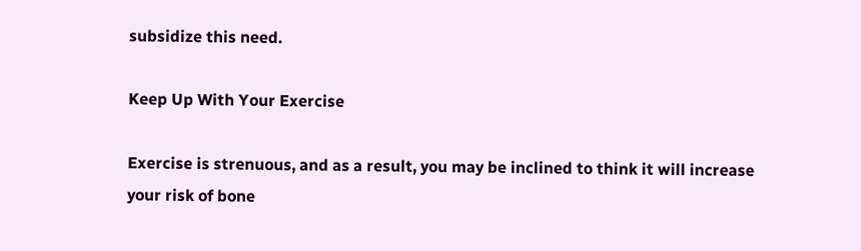subsidize this need.

Keep Up With Your Exercise

Exercise is strenuous, and as a result, you may be inclined to think it will increase your risk of bone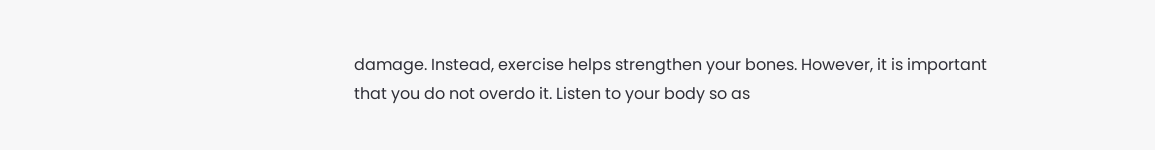damage. Instead, exercise helps strengthen your bones. However, it is important that you do not overdo it. Listen to your body so as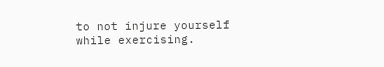to not injure yourself while exercising.